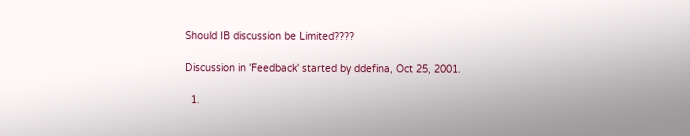Should IB discussion be Limited????

Discussion in 'Feedback' started by ddefina, Oct 25, 2001.

  1.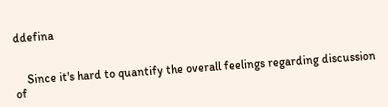ddefina


    Since it's hard to quantify the overall feelings regarding discussion of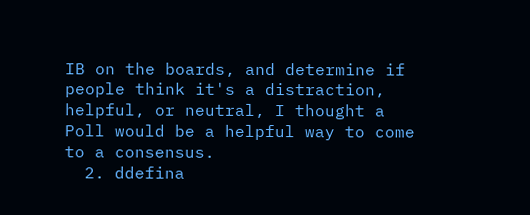IB on the boards, and determine if people think it's a distraction, helpful, or neutral, I thought a Poll would be a helpful way to come to a consensus.
  2. ddefina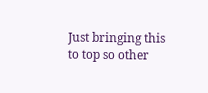Just bringing this to top so other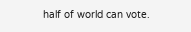half of world can vote.